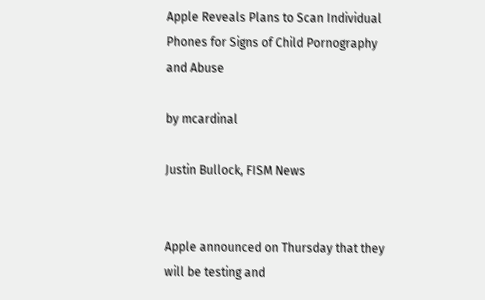Apple Reveals Plans to Scan Individual Phones for Signs of Child Pornography and Abuse

by mcardinal

Justin Bullock, FISM News


Apple announced on Thursday that they will be testing and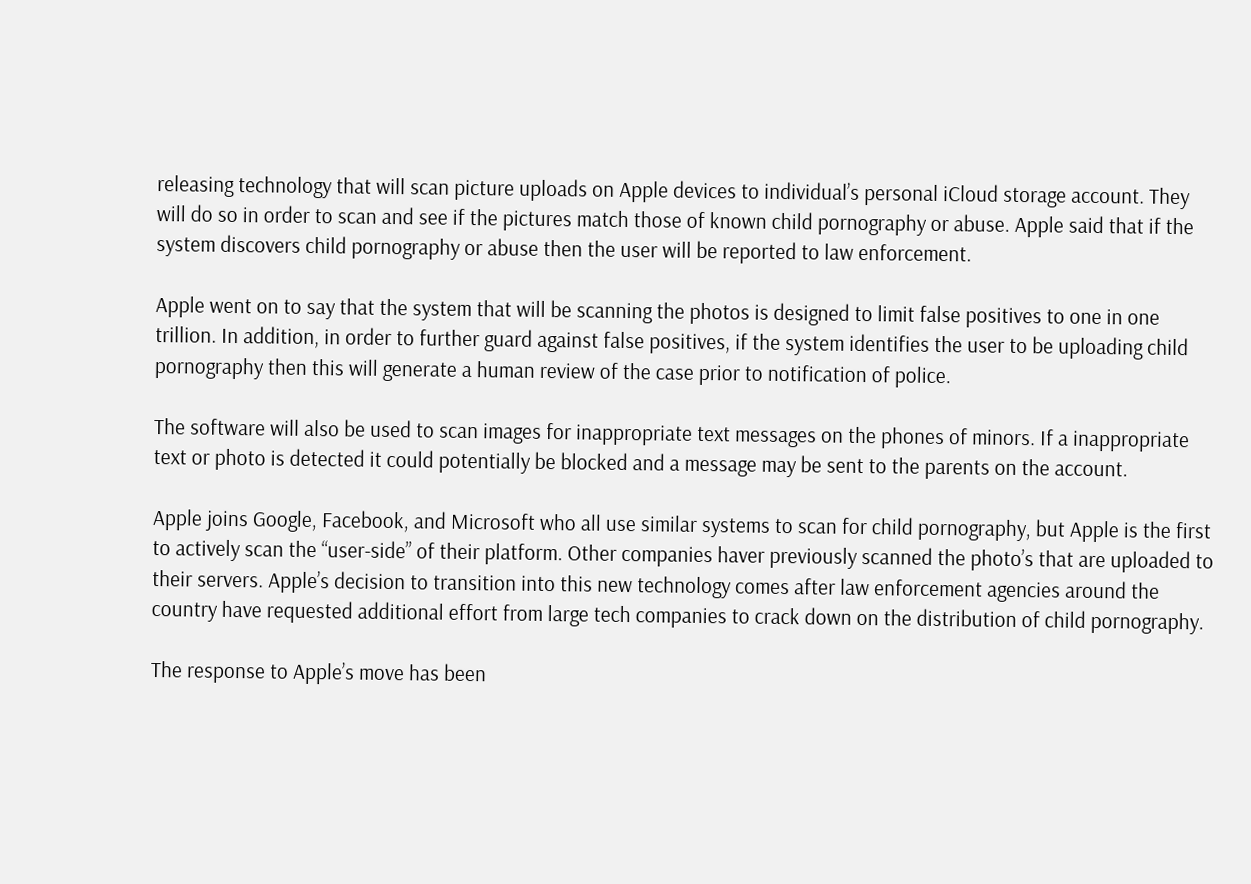releasing technology that will scan picture uploads on Apple devices to individual’s personal iCloud storage account. They will do so in order to scan and see if the pictures match those of known child pornography or abuse. Apple said that if the system discovers child pornography or abuse then the user will be reported to law enforcement.

Apple went on to say that the system that will be scanning the photos is designed to limit false positives to one in one trillion. In addition, in order to further guard against false positives, if the system identifies the user to be uploading child pornography then this will generate a human review of the case prior to notification of police.

The software will also be used to scan images for inappropriate text messages on the phones of minors. If a inappropriate text or photo is detected it could potentially be blocked and a message may be sent to the parents on the account.

Apple joins Google, Facebook, and Microsoft who all use similar systems to scan for child pornography, but Apple is the first to actively scan the “user-side” of their platform. Other companies haver previously scanned the photo’s that are uploaded to their servers. Apple’s decision to transition into this new technology comes after law enforcement agencies around the country have requested additional effort from large tech companies to crack down on the distribution of child pornography.

The response to Apple’s move has been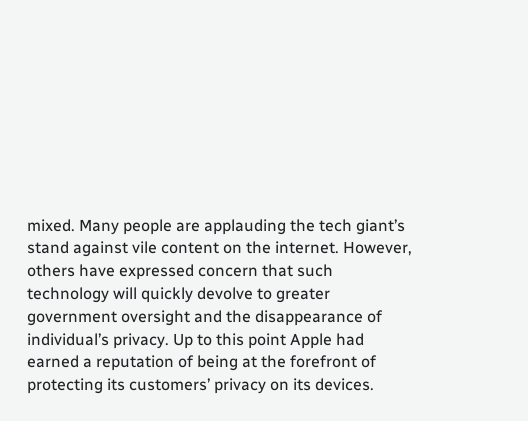mixed. Many people are applauding the tech giant’s stand against vile content on the internet. However, others have expressed concern that such technology will quickly devolve to greater government oversight and the disappearance of individual’s privacy. Up to this point Apple had earned a reputation of being at the forefront of protecting its customers’ privacy on its devices.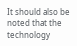It should also be noted that the technology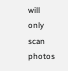will only scan photos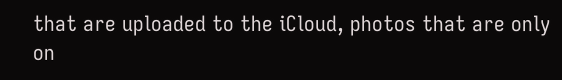that are uploaded to the iCloud, photos that are only on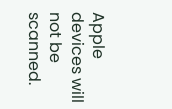Apple devices will not be scanned.